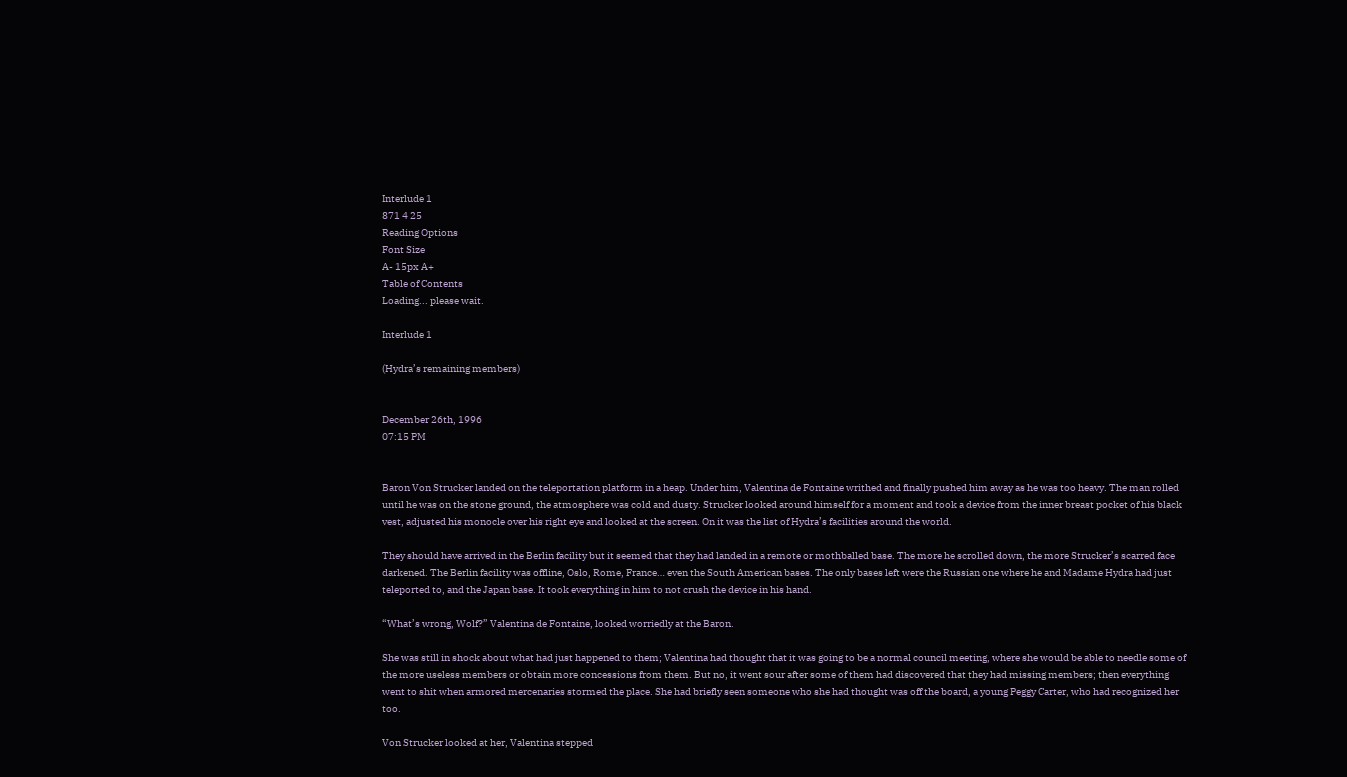Interlude 1
871 4 25
Reading Options
Font Size
A- 15px A+
Table of Contents
Loading... please wait.

Interlude 1

(Hydra’s remaining members)


December 26th, 1996
07:15 PM


Baron Von Strucker landed on the teleportation platform in a heap. Under him, Valentina de Fontaine writhed and finally pushed him away as he was too heavy. The man rolled until he was on the stone ground, the atmosphere was cold and dusty. Strucker looked around himself for a moment and took a device from the inner breast pocket of his black vest, adjusted his monocle over his right eye and looked at the screen. On it was the list of Hydra’s facilities around the world.

They should have arrived in the Berlin facility but it seemed that they had landed in a remote or mothballed base. The more he scrolled down, the more Strucker’s scarred face darkened. The Berlin facility was offline, Oslo, Rome, France… even the South American bases. The only bases left were the Russian one where he and Madame Hydra had just teleported to, and the Japan base. It took everything in him to not crush the device in his hand.

“What’s wrong, Wolf?” Valentina de Fontaine, looked worriedly at the Baron.

She was still in shock about what had just happened to them; Valentina had thought that it was going to be a normal council meeting, where she would be able to needle some of the more useless members or obtain more concessions from them. But no, it went sour after some of them had discovered that they had missing members; then everything went to shit when armored mercenaries stormed the place. She had briefly seen someone who she had thought was off the board, a young Peggy Carter, who had recognized her too.

Von Strucker looked at her, Valentina stepped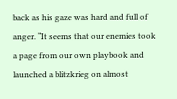back as his gaze was hard and full of anger. “It seems that our enemies took a page from our own playbook and launched a blitzkrieg on almost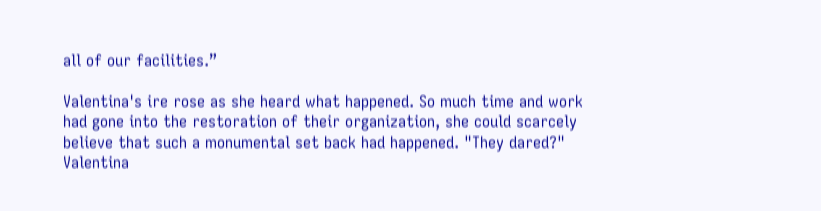all of our facilities.”

Valentina's ire rose as she heard what happened. So much time and work had gone into the restoration of their organization, she could scarcely believe that such a monumental set back had happened. "They dared?" Valentina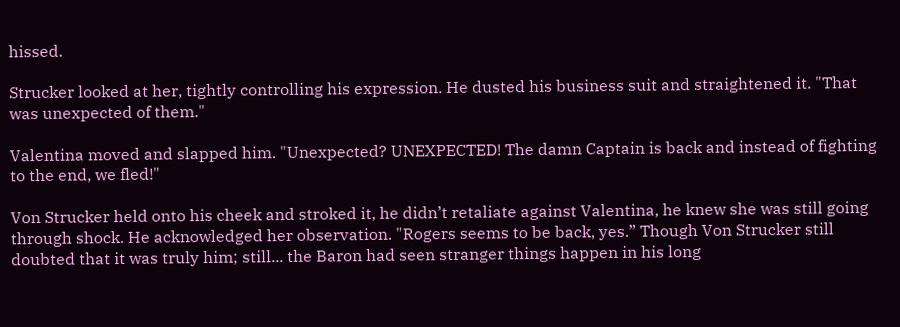hissed.

Strucker looked at her, tightly controlling his expression. He dusted his business suit and straightened it. "That was unexpected of them."

Valentina moved and slapped him. "Unexpected? UNEXPECTED! The damn Captain is back and instead of fighting to the end, we fled!"

Von Strucker held onto his cheek and stroked it, he didn’t retaliate against Valentina, he knew she was still going through shock. He acknowledged her observation. "Rogers seems to be back, yes.” Though Von Strucker still doubted that it was truly him; still... the Baron had seen stranger things happen in his long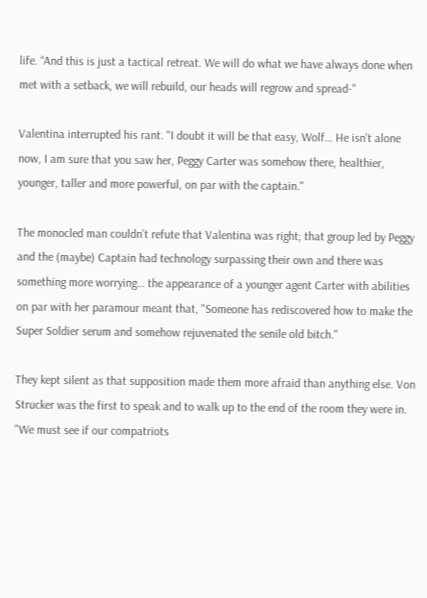life. “And this is just a tactical retreat. We will do what we have always done when met with a setback, we will rebuild, our heads will regrow and spread-"

Valentina interrupted his rant. "I doubt it will be that easy, Wolf… He isn't alone now, I am sure that you saw her, Peggy Carter was somehow there, healthier, younger, taller and more powerful, on par with the captain."

The monocled man couldn’t refute that Valentina was right; that group led by Peggy and the (maybe) Captain had technology surpassing their own and there was something more worrying… the appearance of a younger agent Carter with abilities on par with her paramour meant that, "Someone has rediscovered how to make the Super Soldier serum and somehow rejuvenated the senile old bitch."

They kept silent as that supposition made them more afraid than anything else. Von Strucker was the first to speak and to walk up to the end of the room they were in. "We must see if our compatriots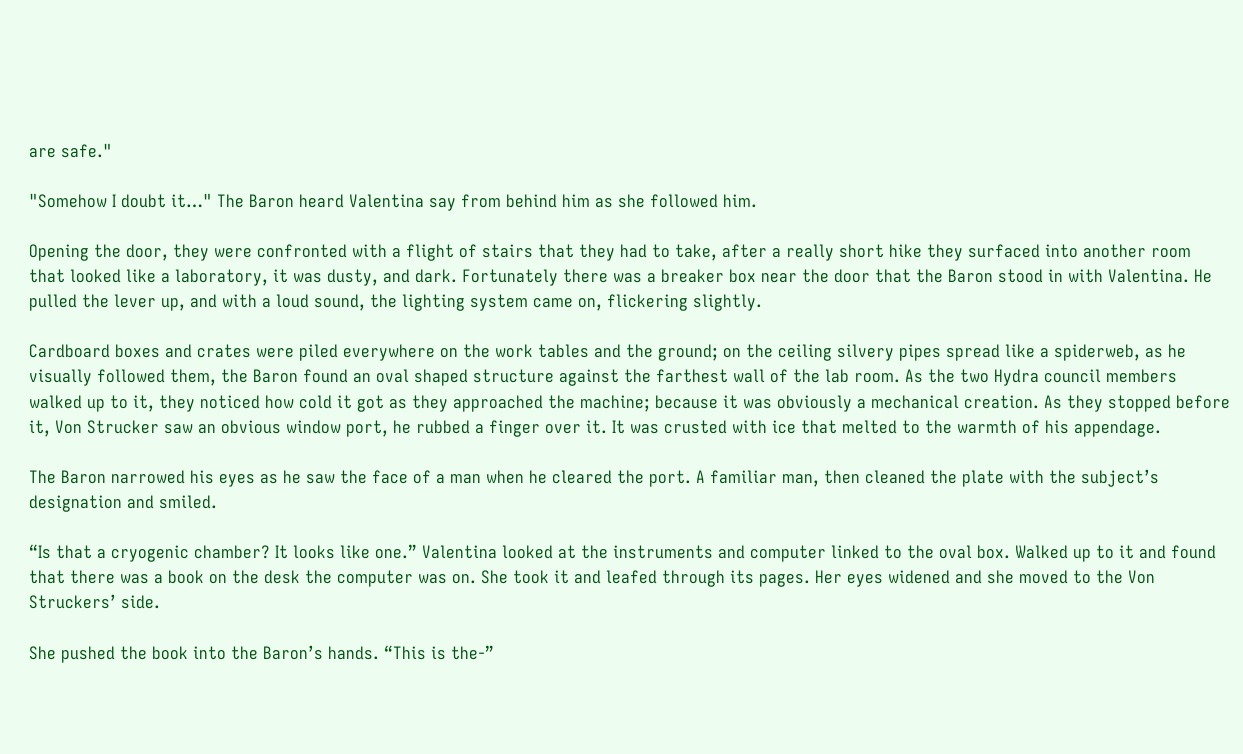are safe."

"Somehow I doubt it…" The Baron heard Valentina say from behind him as she followed him.

Opening the door, they were confronted with a flight of stairs that they had to take, after a really short hike they surfaced into another room that looked like a laboratory, it was dusty, and dark. Fortunately there was a breaker box near the door that the Baron stood in with Valentina. He pulled the lever up, and with a loud sound, the lighting system came on, flickering slightly.

Cardboard boxes and crates were piled everywhere on the work tables and the ground; on the ceiling silvery pipes spread like a spiderweb, as he visually followed them, the Baron found an oval shaped structure against the farthest wall of the lab room. As the two Hydra council members walked up to it, they noticed how cold it got as they approached the machine; because it was obviously a mechanical creation. As they stopped before it, Von Strucker saw an obvious window port, he rubbed a finger over it. It was crusted with ice that melted to the warmth of his appendage.

The Baron narrowed his eyes as he saw the face of a man when he cleared the port. A familiar man, then cleaned the plate with the subject’s designation and smiled.

“Is that a cryogenic chamber? It looks like one.” Valentina looked at the instruments and computer linked to the oval box. Walked up to it and found that there was a book on the desk the computer was on. She took it and leafed through its pages. Her eyes widened and she moved to the Von Struckers’ side.

She pushed the book into the Baron’s hands. “This is the-”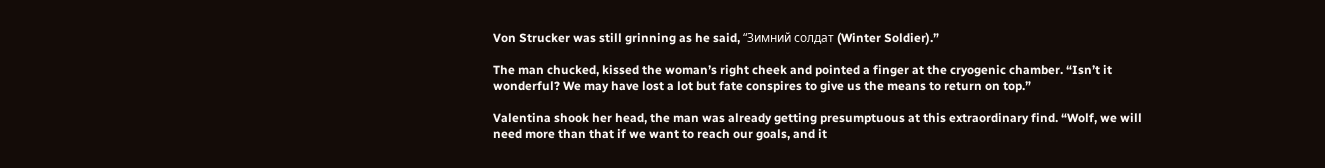Von Strucker was still grinning as he said, “Зимний солдат (Winter Soldier).”

The man chucked, kissed the woman’s right cheek and pointed a finger at the cryogenic chamber. “Isn’t it wonderful? We may have lost a lot but fate conspires to give us the means to return on top.”

Valentina shook her head, the man was already getting presumptuous at this extraordinary find. “Wolf, we will need more than that if we want to reach our goals, and it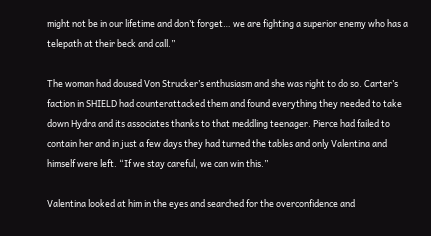might not be in our lifetime and don’t forget… we are fighting a superior enemy who has a telepath at their beck and call.”

The woman had doused Von Strucker’s enthusiasm and she was right to do so. Carter’s faction in SHIELD had counterattacked them and found everything they needed to take down Hydra and its associates thanks to that meddling teenager. Pierce had failed to contain her and in just a few days they had turned the tables and only Valentina and himself were left. “If we stay careful, we can win this.”

Valentina looked at him in the eyes and searched for the overconfidence and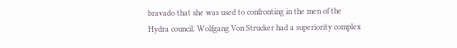bravado that she was used to confronting in the men of the Hydra council. Wolfgang Von Strucker had a superiority complex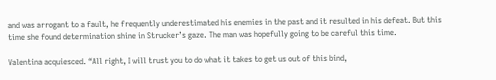and was arrogant to a fault, he frequently underestimated his enemies in the past and it resulted in his defeat. But this time she found determination shine in Strucker’s gaze. The man was hopefully going to be careful this time.

Valentina acquiesced. “All right, I will trust you to do what it takes to get us out of this bind,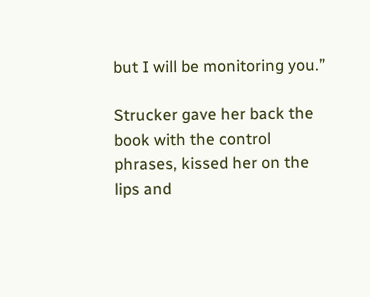but I will be monitoring you.”

Strucker gave her back the book with the control phrases, kissed her on the lips and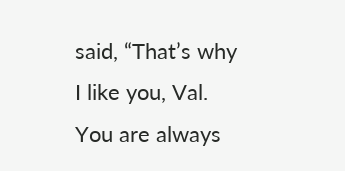said, “That’s why I like you, Val. You are always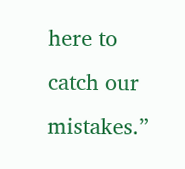here to catch our mistakes.”